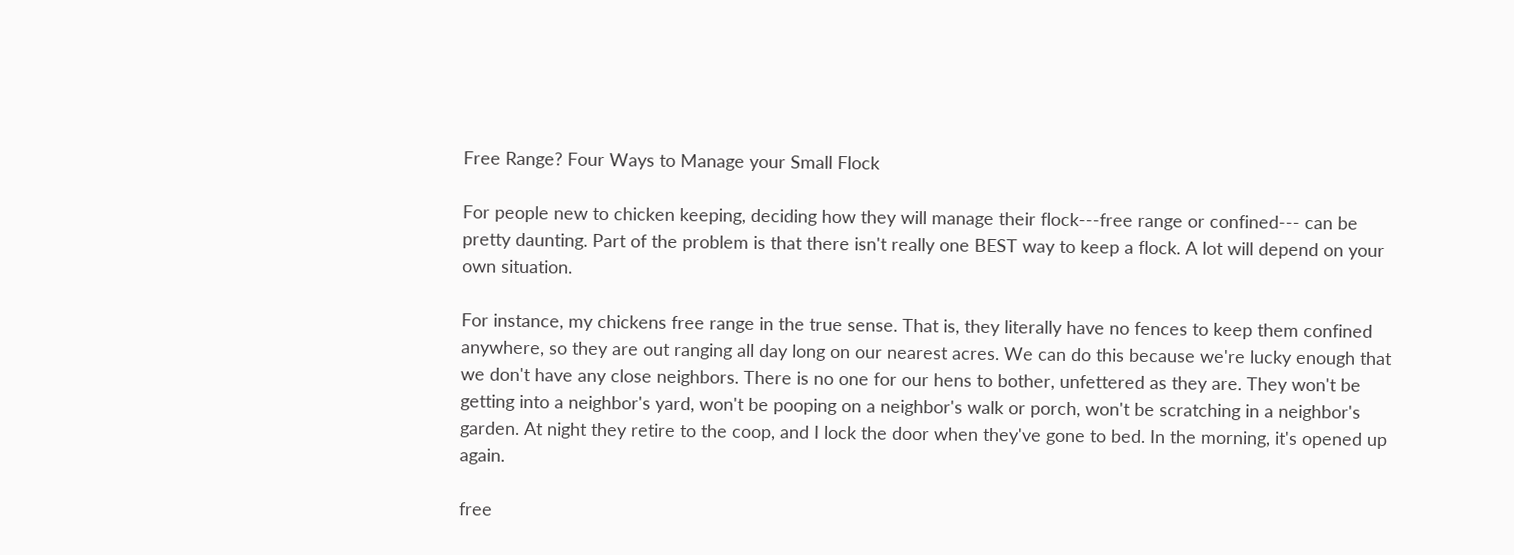Free Range? Four Ways to Manage your Small Flock

For people new to chicken keeping, deciding how they will manage their flock---free range or confined--- can be pretty daunting. Part of the problem is that there isn't really one BEST way to keep a flock. A lot will depend on your own situation.

For instance, my chickens free range in the true sense. That is, they literally have no fences to keep them confined anywhere, so they are out ranging all day long on our nearest acres. We can do this because we're lucky enough that we don't have any close neighbors. There is no one for our hens to bother, unfettered as they are. They won't be getting into a neighbor's yard, won't be pooping on a neighbor's walk or porch, won't be scratching in a neighbor's garden. At night they retire to the coop, and I lock the door when they've gone to bed. In the morning, it's opened up again.

free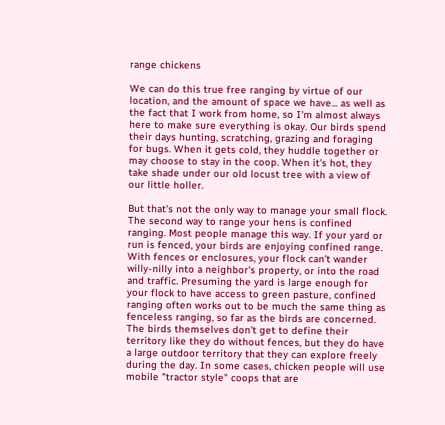range chickens

We can do this true free ranging by virtue of our location, and the amount of space we have... as well as the fact that I work from home, so I'm almost always here to make sure everything is okay. Our birds spend their days hunting, scratching, grazing and foraging for bugs. When it gets cold, they huddle together or may choose to stay in the coop. When it's hot, they take shade under our old locust tree with a view of our little holler.

But that's not the only way to manage your small flock. The second way to range your hens is confined ranging. Most people manage this way. If your yard or run is fenced, your birds are enjoying confined range.  With fences or enclosures, your flock can't wander willy-nilly into a neighbor's property, or into the road and traffic. Presuming the yard is large enough for your flock to have access to green pasture, confined ranging often works out to be much the same thing as fenceless ranging, so far as the birds are concerned. The birds themselves don't get to define their territory like they do without fences, but they do have a large outdoor territory that they can explore freely during the day. In some cases, chicken people will use mobile "tractor style" coops that are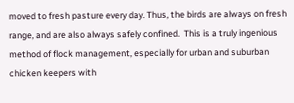moved to fresh pasture every day. Thus, the birds are always on fresh range, and are also always safely confined.  This is a truly ingenious method of flock management, especially for urban and suburban chicken keepers with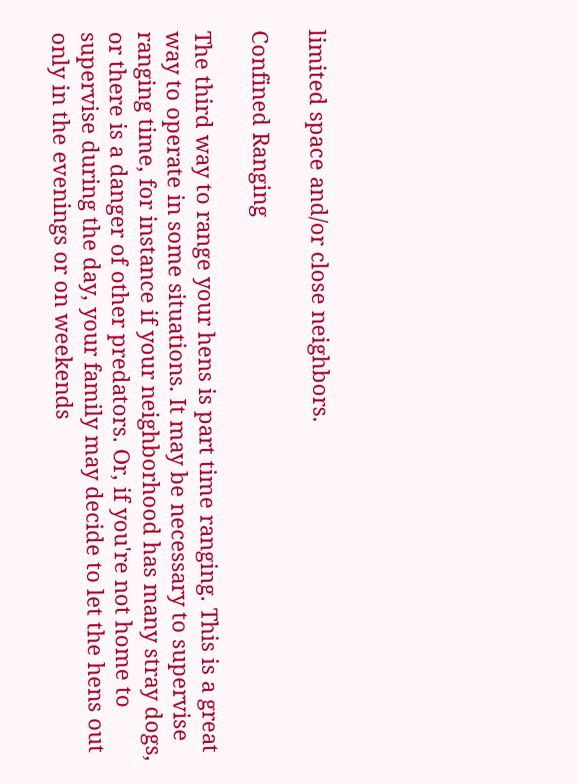limited space and/or close neighbors.

Confined Ranging

The third way to range your hens is part time ranging. This is a great way to operate in some situations. It may be necessary to supervise ranging time, for instance if your neighborhood has many stray dogs, or there is a danger of other predators. Or, if you're not home to supervise during the day, your family may decide to let the hens out only in the evenings or on weekends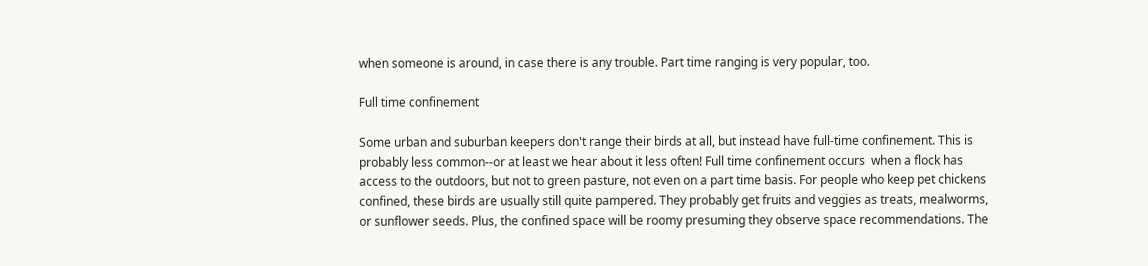when someone is around, in case there is any trouble. Part time ranging is very popular, too.

Full time confinement

Some urban and suburban keepers don't range their birds at all, but instead have full-time confinement. This is probably less common--or at least we hear about it less often! Full time confinement occurs  when a flock has access to the outdoors, but not to green pasture, not even on a part time basis. For people who keep pet chickens confined, these birds are usually still quite pampered. They probably get fruits and veggies as treats, mealworms, or sunflower seeds. Plus, the confined space will be roomy presuming they observe space recommendations. The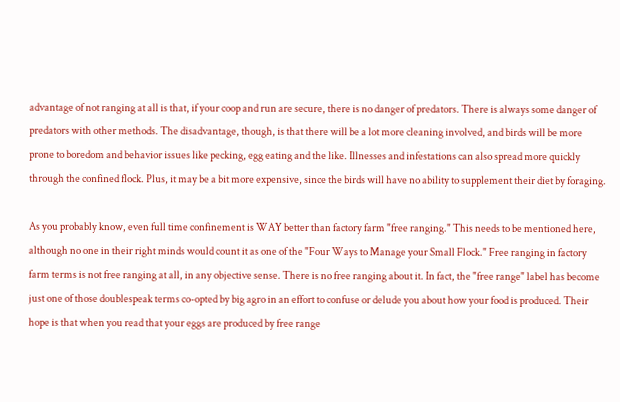advantage of not ranging at all is that, if your coop and run are secure, there is no danger of predators. There is always some danger of predators with other methods. The disadvantage, though, is that there will be a lot more cleaning involved, and birds will be more prone to boredom and behavior issues like pecking, egg eating and the like. Illnesses and infestations can also spread more quickly through the confined flock. Plus, it may be a bit more expensive, since the birds will have no ability to supplement their diet by foraging.

As you probably know, even full time confinement is WAY better than factory farm "free ranging." This needs to be mentioned here, although no one in their right minds would count it as one of the "Four Ways to Manage your Small Flock." Free ranging in factory farm terms is not free ranging at all, in any objective sense. There is no free ranging about it. In fact, the "free range" label has become just one of those doublespeak terms co-opted by big agro in an effort to confuse or delude you about how your food is produced. Their hope is that when you read that your eggs are produced by free range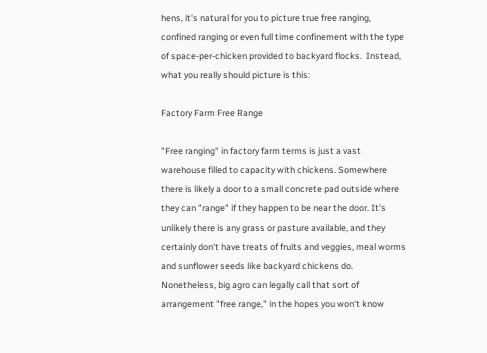hens, it's natural for you to picture true free ranging, confined ranging or even full time confinement with the type of space-per-chicken provided to backyard flocks.  Instead, what you really should picture is this:

Factory Farm Free Range

"Free ranging" in factory farm terms is just a vast warehouse filled to capacity with chickens. Somewhere there is likely a door to a small concrete pad outside where they can "range" if they happen to be near the door. It's unlikely there is any grass or pasture available, and they certainly don't have treats of fruits and veggies, meal worms and sunflower seeds like backyard chickens do. Nonetheless, big agro can legally call that sort of arrangement "free range," in the hopes you won't know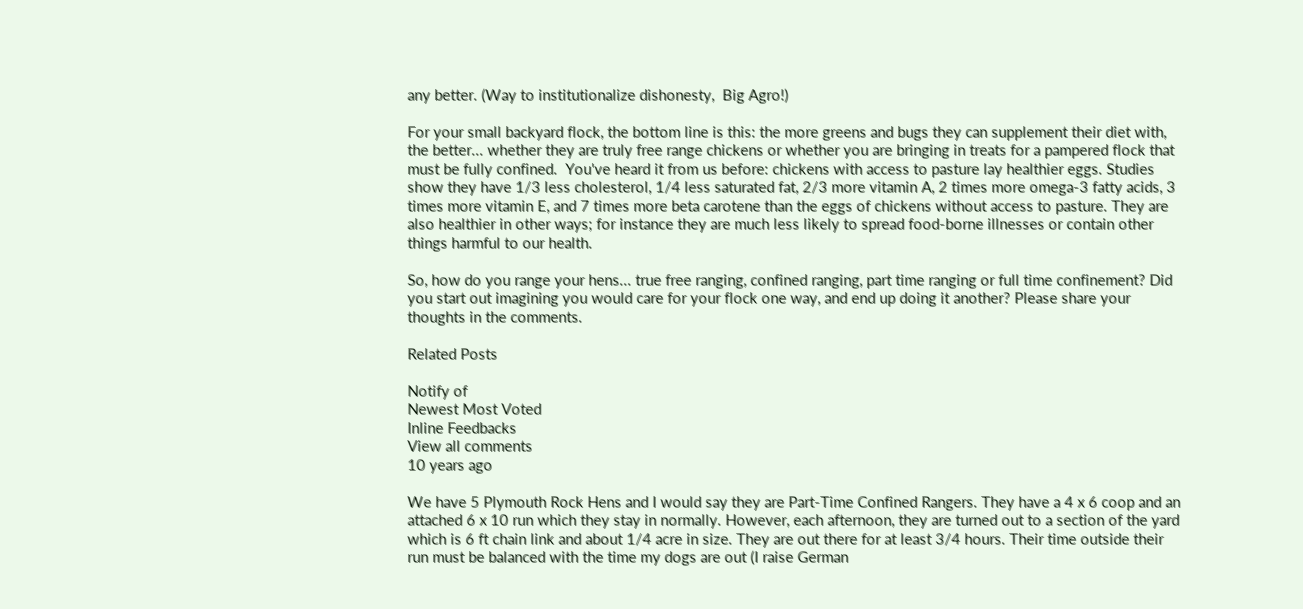any better. (Way to institutionalize dishonesty,  Big Agro!)

For your small backyard flock, the bottom line is this: the more greens and bugs they can supplement their diet with, the better... whether they are truly free range chickens or whether you are bringing in treats for a pampered flock that must be fully confined.  You've heard it from us before: chickens with access to pasture lay healthier eggs. Studies show they have 1/3 less cholesterol, 1/4 less saturated fat, 2/3 more vitamin A, 2 times more omega-3 fatty acids, 3 times more vitamin E, and 7 times more beta carotene than the eggs of chickens without access to pasture. They are also healthier in other ways; for instance they are much less likely to spread food-borne illnesses or contain other things harmful to our health.

So, how do you range your hens... true free ranging, confined ranging, part time ranging or full time confinement? Did you start out imagining you would care for your flock one way, and end up doing it another? Please share your thoughts in the comments.

Related Posts

Notify of
Newest Most Voted
Inline Feedbacks
View all comments
10 years ago

We have 5 Plymouth Rock Hens and I would say they are Part-Time Confined Rangers. They have a 4 x 6 coop and an attached 6 x 10 run which they stay in normally. However, each afternoon, they are turned out to a section of the yard which is 6 ft chain link and about 1/4 acre in size. They are out there for at least 3/4 hours. Their time outside their run must be balanced with the time my dogs are out (I raise German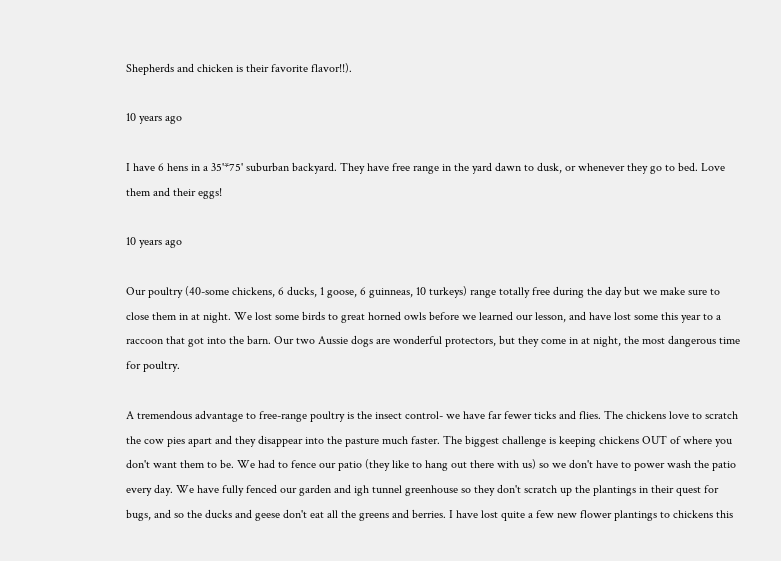Shepherds and chicken is their favorite flavor!!).

10 years ago

I have 6 hens in a 35'*75' suburban backyard. They have free range in the yard dawn to dusk, or whenever they go to bed. Love them and their eggs!

10 years ago

Our poultry (40-some chickens, 6 ducks, 1 goose, 6 guinneas, 10 turkeys) range totally free during the day but we make sure to close them in at night. We lost some birds to great horned owls before we learned our lesson, and have lost some this year to a raccoon that got into the barn. Our two Aussie dogs are wonderful protectors, but they come in at night, the most dangerous time for poultry.

A tremendous advantage to free-range poultry is the insect control- we have far fewer ticks and flies. The chickens love to scratch the cow pies apart and they disappear into the pasture much faster. The biggest challenge is keeping chickens OUT of where you don't want them to be. We had to fence our patio (they like to hang out there with us) so we don't have to power wash the patio every day. We have fully fenced our garden and igh tunnel greenhouse so they don't scratch up the plantings in their quest for bugs, and so the ducks and geese don't eat all the greens and berries. I have lost quite a few new flower plantings to chickens this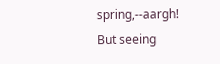spring,--aargh! But seeing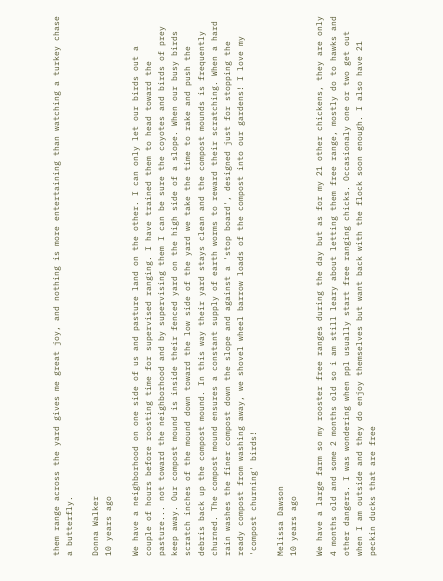them range across the yard gives me great joy, and nothing is more entertaining than watching a turkey chase a butterfly.

Donna Walker
10 years ago

We have a neighborhood on one side of us and pasture land on the other. I can only let our birds out a couple of hours before roosting time for supervised ranging. I have trained them to head toward the pasture... not toward the neighborhood and by supervising them I can be sure the coyotes and birds of prey keep away. Our compost mound is inside their fenced yard on the high side of a slope. When our busy birds scratch inches of the mound down toward the low side of the yard we take the time to rake and push the debris back up the compost mound. In this way their yard stays clean and the compost mounds is frequently churned. The compost mound ensures a constant supply of earth worms to reward their scratching. When a hard rain washes the finer compost down the slope and against a 'stop board', designed just for stopping the ready compost from washing away, we shovel wheel barrow loads of the compost into our gardens! I love my 'compost churning' birds!

Melissa Dawson
10 years ago

We have a large farm so my rooster free ranges during the day but as for my 21 other chickens, they are only 4 months old and some 2 months old so i am still leary about letting them free range, mostly do to hawks and other dangers. I was wondering when ppl usually start free ranging chicks. Occasionaly one or two get out when I am outside and they do enjoy themselves but want back with the flock soon enough. I also have 21 peckin ducks that are free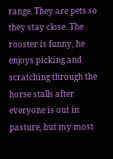range. They are pets so they stay close. The rooster is funny, he enjoys picking and scratching through the horse stalls after everyone is out in pasture, but my most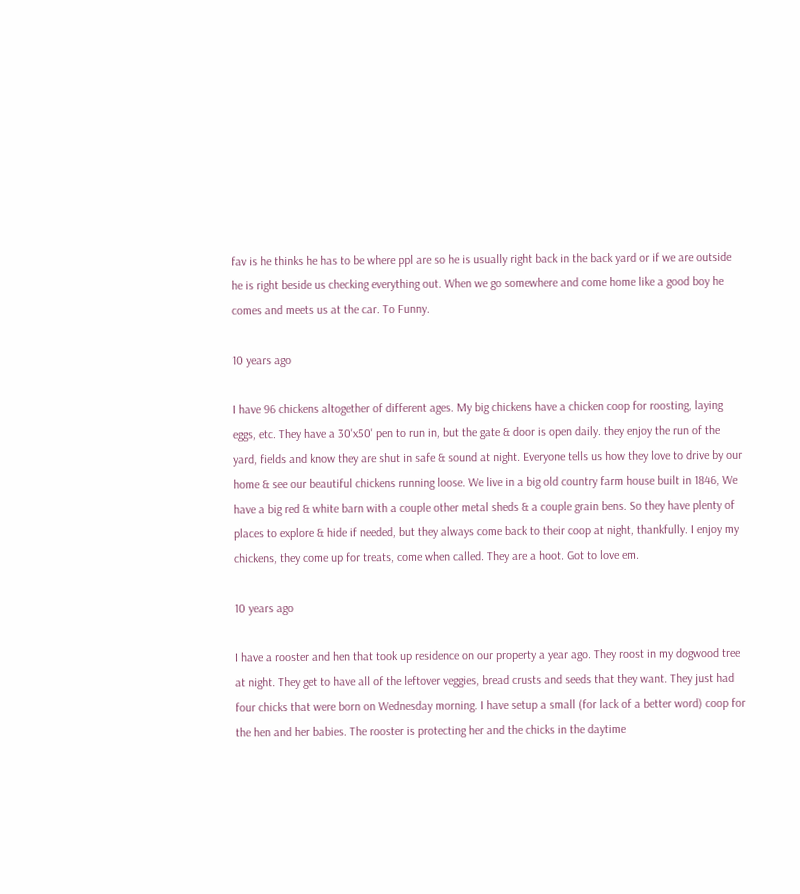fav is he thinks he has to be where ppl are so he is usually right back in the back yard or if we are outside he is right beside us checking everything out. When we go somewhere and come home like a good boy he comes and meets us at the car. To Funny.

10 years ago

I have 96 chickens altogether of different ages. My big chickens have a chicken coop for roosting, laying eggs, etc. They have a 30'x50' pen to run in, but the gate & door is open daily. they enjoy the run of the yard, fields and know they are shut in safe & sound at night. Everyone tells us how they love to drive by our home & see our beautiful chickens running loose. We live in a big old country farm house built in 1846, We have a big red & white barn with a couple other metal sheds & a couple grain bens. So they have plenty of places to explore & hide if needed, but they always come back to their coop at night, thankfully. I enjoy my chickens, they come up for treats, come when called. They are a hoot. Got to love em.

10 years ago

I have a rooster and hen that took up residence on our property a year ago. They roost in my dogwood tree at night. They get to have all of the leftover veggies, bread crusts and seeds that they want. They just had four chicks that were born on Wednesday morning. I have setup a small (for lack of a better word) coop for the hen and her babies. The rooster is protecting her and the chicks in the daytime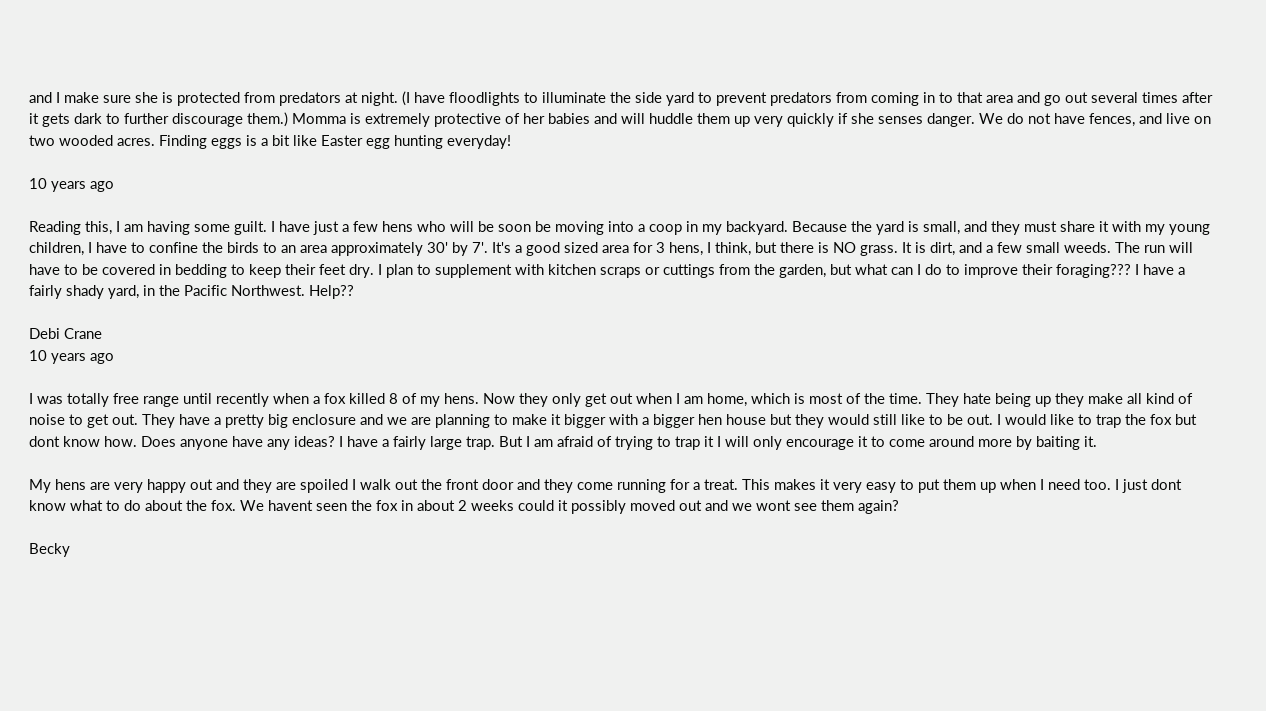and I make sure she is protected from predators at night. (I have floodlights to illuminate the side yard to prevent predators from coming in to that area and go out several times after it gets dark to further discourage them.) Momma is extremely protective of her babies and will huddle them up very quickly if she senses danger. We do not have fences, and live on two wooded acres. Finding eggs is a bit like Easter egg hunting everyday!

10 years ago

Reading this, I am having some guilt. I have just a few hens who will be soon be moving into a coop in my backyard. Because the yard is small, and they must share it with my young children, I have to confine the birds to an area approximately 30' by 7'. It's a good sized area for 3 hens, I think, but there is NO grass. It is dirt, and a few small weeds. The run will have to be covered in bedding to keep their feet dry. I plan to supplement with kitchen scraps or cuttings from the garden, but what can I do to improve their foraging??? I have a fairly shady yard, in the Pacific Northwest. Help??

Debi Crane
10 years ago

I was totally free range until recently when a fox killed 8 of my hens. Now they only get out when I am home, which is most of the time. They hate being up they make all kind of noise to get out. They have a pretty big enclosure and we are planning to make it bigger with a bigger hen house but they would still like to be out. I would like to trap the fox but dont know how. Does anyone have any ideas? I have a fairly large trap. But I am afraid of trying to trap it I will only encourage it to come around more by baiting it.

My hens are very happy out and they are spoiled I walk out the front door and they come running for a treat. This makes it very easy to put them up when I need too. I just dont know what to do about the fox. We havent seen the fox in about 2 weeks could it possibly moved out and we wont see them again?

Becky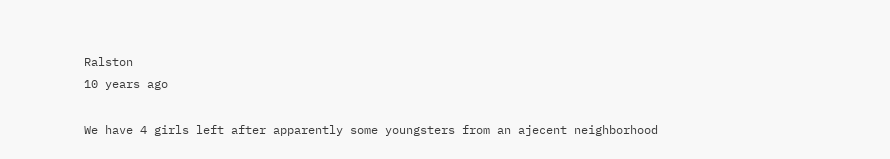Ralston
10 years ago

We have 4 girls left after apparently some youngsters from an ajecent neighborhood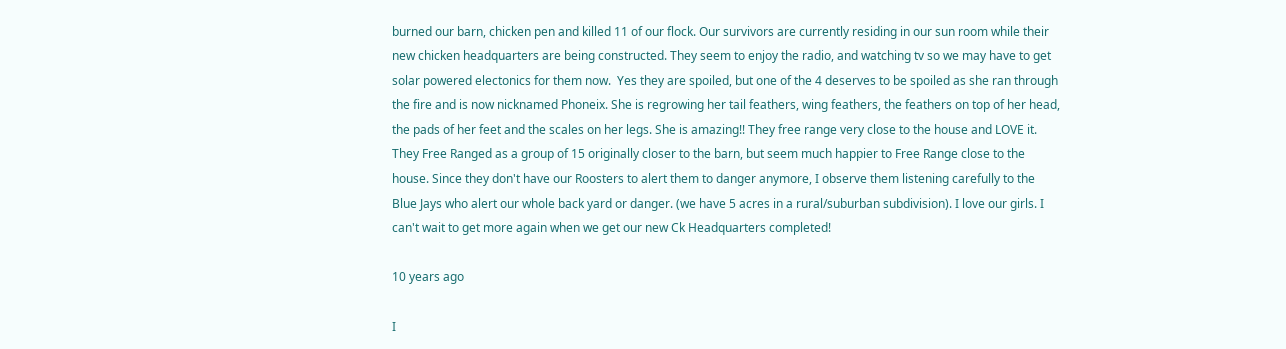burned our barn, chicken pen and killed 11 of our flock. Our survivors are currently residing in our sun room while their new chicken headquarters are being constructed. They seem to enjoy the radio, and watching tv so we may have to get solar powered electonics for them now.  Yes they are spoiled, but one of the 4 deserves to be spoiled as she ran through the fire and is now nicknamed Phoneix. She is regrowing her tail feathers, wing feathers, the feathers on top of her head, the pads of her feet and the scales on her legs. She is amazing!! They free range very close to the house and LOVE it. They Free Ranged as a group of 15 originally closer to the barn, but seem much happier to Free Range close to the house. Since they don't have our Roosters to alert them to danger anymore, I observe them listening carefully to the Blue Jays who alert our whole back yard or danger. (we have 5 acres in a rural/suburban subdivision). I love our girls. I can't wait to get more again when we get our new Ck Headquarters completed!

10 years ago

I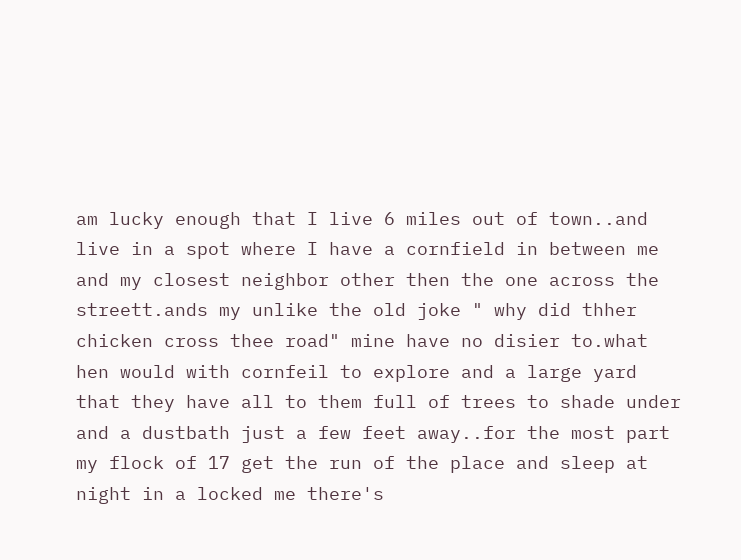am lucky enough that I live 6 miles out of town..and live in a spot where I have a cornfield in between me and my closest neighbor other then the one across the streett.ands my unlike the old joke " why did thher chicken cross thee road" mine have no disier to.what hen would with cornfeil to explore and a large yard that they have all to them full of trees to shade under and a dustbath just a few feet away..for the most part my flock of 17 get the run of the place and sleep at night in a locked me there's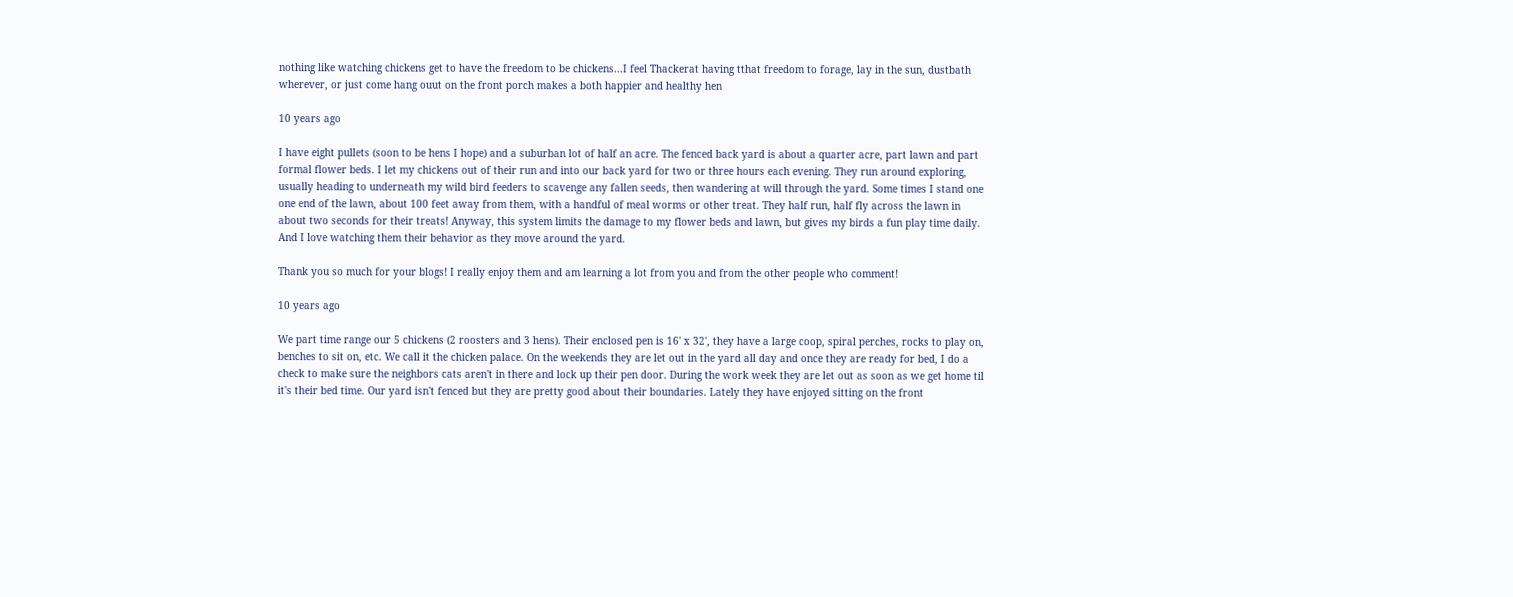nothing like watching chickens get to have the freedom to be chickens...I feel Thackerat having tthat freedom to forage, lay in the sun, dustbath wherever, or just come hang ouut on the front porch makes a both happier and healthy hen

10 years ago

I have eight pullets (soon to be hens I hope) and a suburban lot of half an acre. The fenced back yard is about a quarter acre, part lawn and part formal flower beds. I let my chickens out of their run and into our back yard for two or three hours each evening. They run around exploring, usually heading to underneath my wild bird feeders to scavenge any fallen seeds, then wandering at will through the yard. Some times I stand one one end of the lawn, about 100 feet away from them, with a handful of meal worms or other treat. They half run, half fly across the lawn in about two seconds for their treats! Anyway, this system limits the damage to my flower beds and lawn, but gives my birds a fun play time daily. And I love watching them their behavior as they move around the yard.

Thank you so much for your blogs! I really enjoy them and am learning a lot from you and from the other people who comment!

10 years ago

We part time range our 5 chickens (2 roosters and 3 hens). Their enclosed pen is 16' x 32', they have a large coop, spiral perches, rocks to play on, benches to sit on, etc. We call it the chicken palace. On the weekends they are let out in the yard all day and once they are ready for bed, I do a check to make sure the neighbors cats aren't in there and lock up their pen door. During the work week they are let out as soon as we get home til it's their bed time. Our yard isn't fenced but they are pretty good about their boundaries. Lately they have enjoyed sitting on the front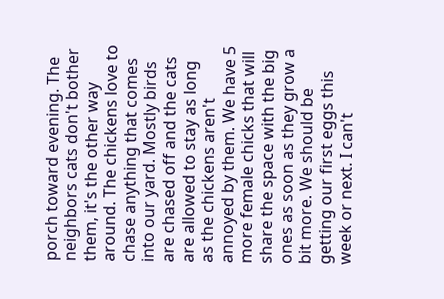porch toward evening. The neighbors cats don't bother them, it's the other way around. The chickens love to chase anything that comes into our yard. Mostly birds are chased off and the cats are allowed to stay as long as the chickens aren't annoyed by them. We have 5 more female chicks that will share the space with the big ones as soon as they grow a bit more. We should be getting our first eggs this week or next. I can't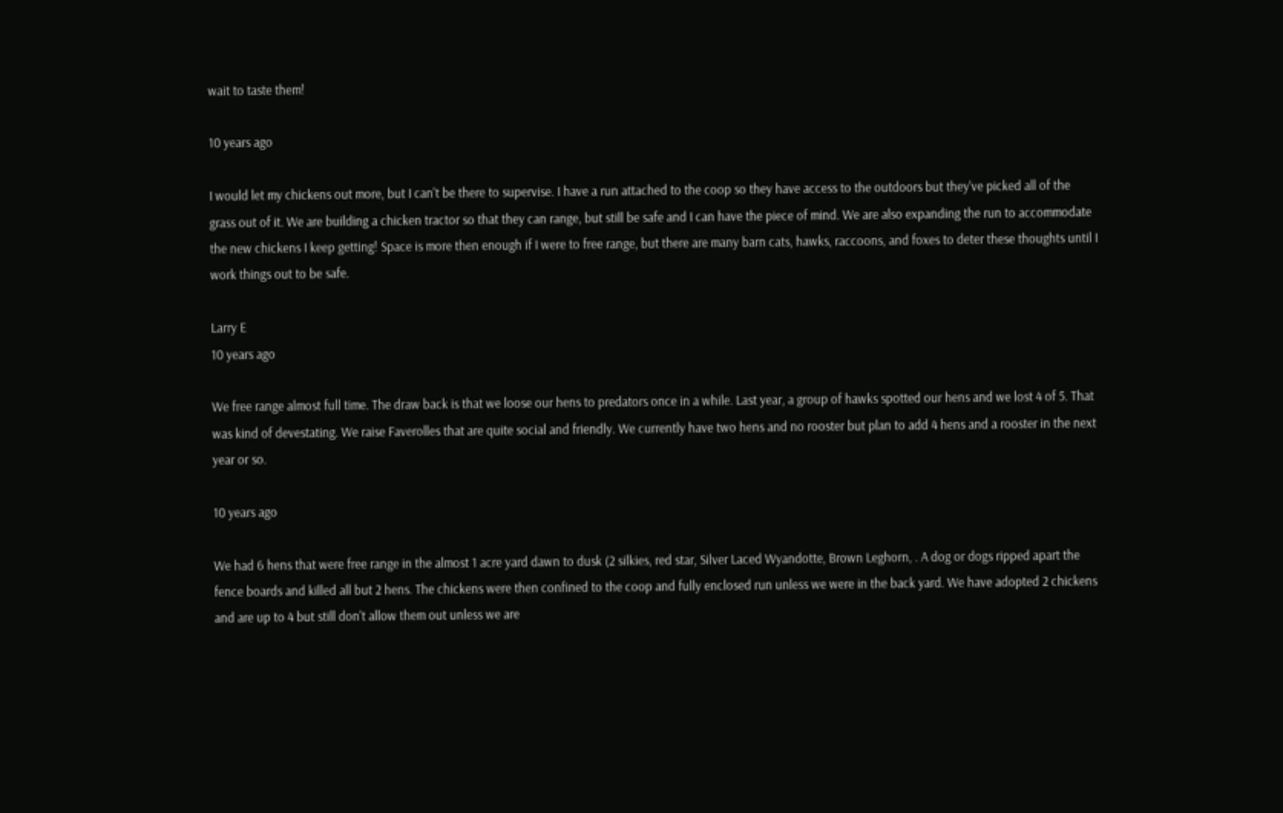wait to taste them!

10 years ago

I would let my chickens out more, but I can't be there to supervise. I have a run attached to the coop so they have access to the outdoors but they've picked all of the grass out of it. We are building a chicken tractor so that they can range, but still be safe and I can have the piece of mind. We are also expanding the run to accommodate the new chickens I keep getting! Space is more then enough if I were to free range, but there are many barn cats, hawks, raccoons, and foxes to deter these thoughts until I work things out to be safe.

Larry E
10 years ago

We free range almost full time. The draw back is that we loose our hens to predators once in a while. Last year, a group of hawks spotted our hens and we lost 4 of 5. That was kind of devestating. We raise Faverolles that are quite social and friendly. We currently have two hens and no rooster but plan to add 4 hens and a rooster in the next year or so.

10 years ago

We had 6 hens that were free range in the almost 1 acre yard dawn to dusk (2 silkies, red star, Silver Laced Wyandotte, Brown Leghorn, . A dog or dogs ripped apart the fence boards and killed all but 2 hens. The chickens were then confined to the coop and fully enclosed run unless we were in the back yard. We have adopted 2 chickens and are up to 4 but still don't allow them out unless we are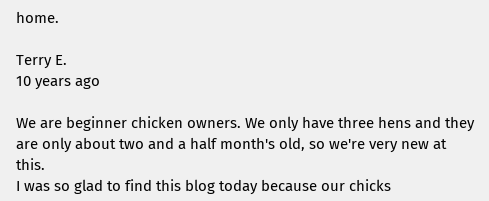home.

Terry E.
10 years ago

We are beginner chicken owners. We only have three hens and they are only about two and a half month's old, so we're very new at this.
I was so glad to find this blog today because our chicks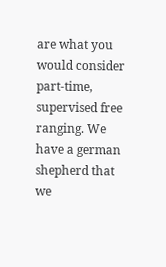are what you would consider part-time, supervised free ranging. We have a german shepherd that we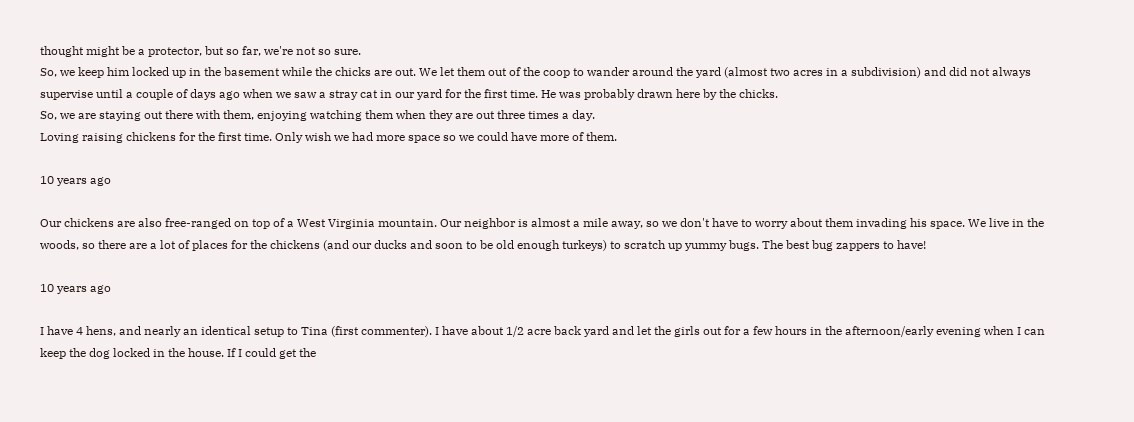thought might be a protector, but so far, we're not so sure.
So, we keep him locked up in the basement while the chicks are out. We let them out of the coop to wander around the yard (almost two acres in a subdivision) and did not always supervise until a couple of days ago when we saw a stray cat in our yard for the first time. He was probably drawn here by the chicks.
So, we are staying out there with them, enjoying watching them when they are out three times a day.
Loving raising chickens for the first time. Only wish we had more space so we could have more of them.

10 years ago

Our chickens are also free-ranged on top of a West Virginia mountain. Our neighbor is almost a mile away, so we don't have to worry about them invading his space. We live in the woods, so there are a lot of places for the chickens (and our ducks and soon to be old enough turkeys) to scratch up yummy bugs. The best bug zappers to have!

10 years ago

I have 4 hens, and nearly an identical setup to Tina (first commenter). I have about 1/2 acre back yard and let the girls out for a few hours in the afternoon/early evening when I can keep the dog locked in the house. If I could get the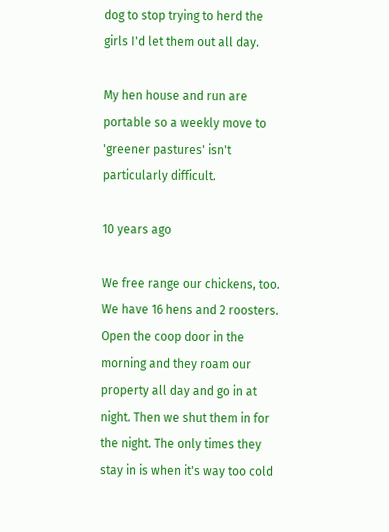dog to stop trying to herd the girls I'd let them out all day.

My hen house and run are portable so a weekly move to 'greener pastures' isn't particularly difficult.

10 years ago

We free range our chickens, too. We have 16 hens and 2 roosters. Open the coop door in the morning and they roam our property all day and go in at night. Then we shut them in for the night. The only times they stay in is when it's way too cold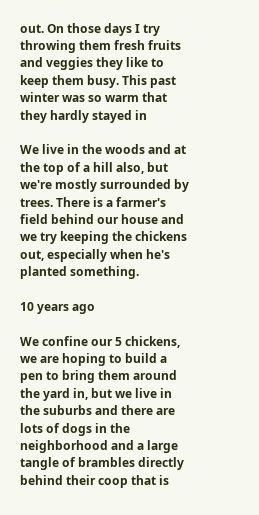out. On those days I try throwing them fresh fruits and veggies they like to keep them busy. This past winter was so warm that they hardly stayed in

We live in the woods and at the top of a hill also, but we're mostly surrounded by trees. There is a farmer's field behind our house and we try keeping the chickens out, especially when he's planted something.

10 years ago

We confine our 5 chickens, we are hoping to build a pen to bring them around the yard in, but we live in the suburbs and there are lots of dogs in the neighborhood and a large tangle of brambles directly behind their coop that is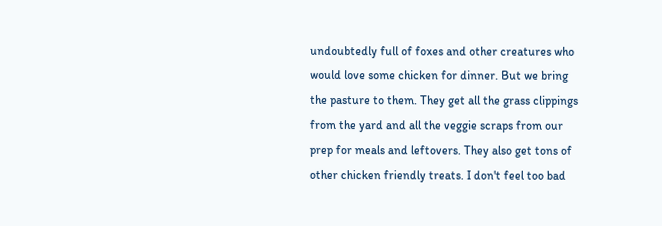undoubtedly full of foxes and other creatures who would love some chicken for dinner. But we bring the pasture to them. They get all the grass clippings from the yard and all the veggie scraps from our prep for meals and leftovers. They also get tons of other chicken friendly treats. I don't feel too bad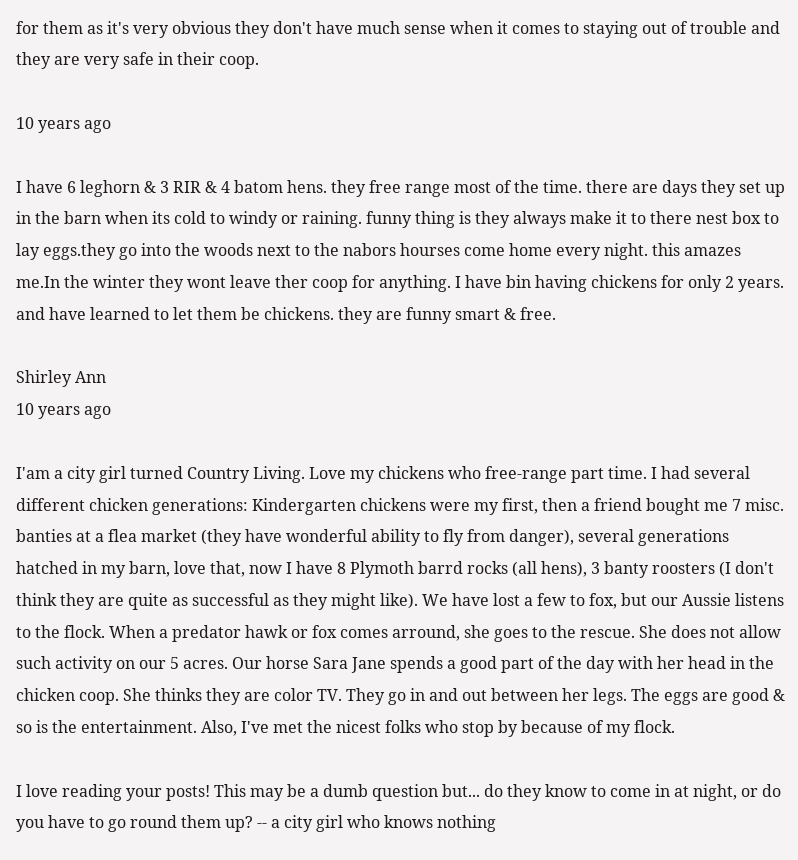for them as it's very obvious they don't have much sense when it comes to staying out of trouble and they are very safe in their coop.

10 years ago

I have 6 leghorn & 3 RIR & 4 batom hens. they free range most of the time. there are days they set up in the barn when its cold to windy or raining. funny thing is they always make it to there nest box to lay eggs.they go into the woods next to the nabors hourses come home every night. this amazes me.In the winter they wont leave ther coop for anything. I have bin having chickens for only 2 years. and have learned to let them be chickens. they are funny smart & free.

Shirley Ann
10 years ago

I'am a city girl turned Country Living. Love my chickens who free-range part time. I had several different chicken generations: Kindergarten chickens were my first, then a friend bought me 7 misc. banties at a flea market (they have wonderful ability to fly from danger), several generations hatched in my barn, love that, now I have 8 Plymoth barrd rocks (all hens), 3 banty roosters (I don't think they are quite as successful as they might like). We have lost a few to fox, but our Aussie listens to the flock. When a predator hawk or fox comes arround, she goes to the rescue. She does not allow such activity on our 5 acres. Our horse Sara Jane spends a good part of the day with her head in the chicken coop. She thinks they are color TV. They go in and out between her legs. The eggs are good & so is the entertainment. Also, I've met the nicest folks who stop by because of my flock.

I love reading your posts! This may be a dumb question but... do they know to come in at night, or do you have to go round them up? -- a city girl who knows nothing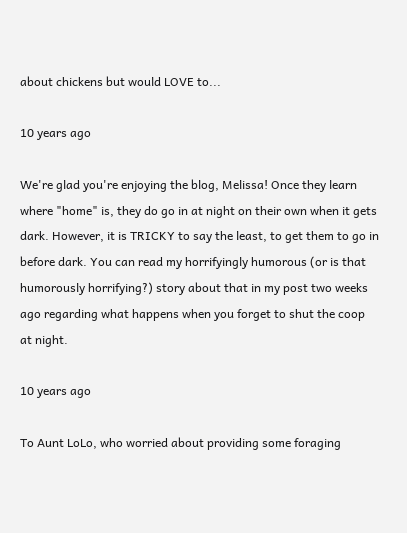about chickens but would LOVE to...

10 years ago

We're glad you're enjoying the blog, Melissa! Once they learn where "home" is, they do go in at night on their own when it gets dark. However, it is TRICKY to say the least, to get them to go in before dark. You can read my horrifyingly humorous (or is that humorously horrifying?) story about that in my post two weeks ago regarding what happens when you forget to shut the coop at night.

10 years ago

To Aunt LoLo, who worried about providing some foraging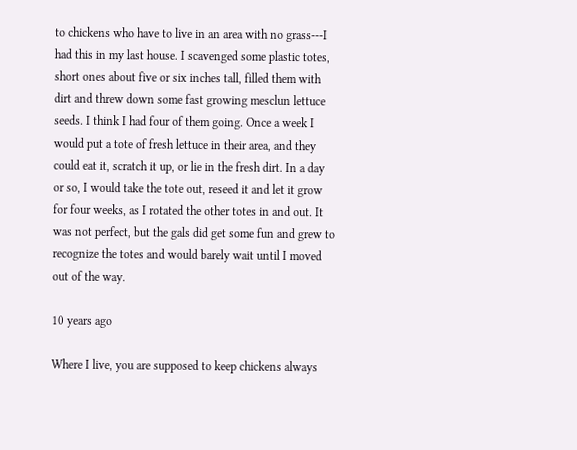to chickens who have to live in an area with no grass---I had this in my last house. I scavenged some plastic totes, short ones about five or six inches tall, filled them with dirt and threw down some fast growing mesclun lettuce seeds. I think I had four of them going. Once a week I would put a tote of fresh lettuce in their area, and they could eat it, scratch it up, or lie in the fresh dirt. In a day or so, I would take the tote out, reseed it and let it grow for four weeks, as I rotated the other totes in and out. It was not perfect, but the gals did get some fun and grew to recognize the totes and would barely wait until I moved out of the way.

10 years ago

Where I live, you are supposed to keep chickens always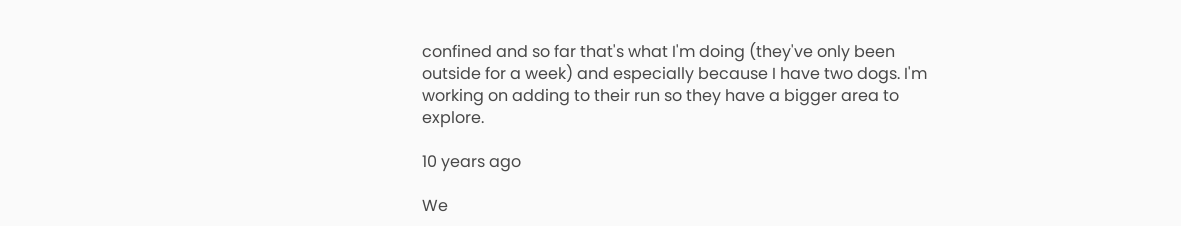confined and so far that's what I'm doing (they've only been outside for a week) and especially because I have two dogs. I'm working on adding to their run so they have a bigger area to explore.

10 years ago

We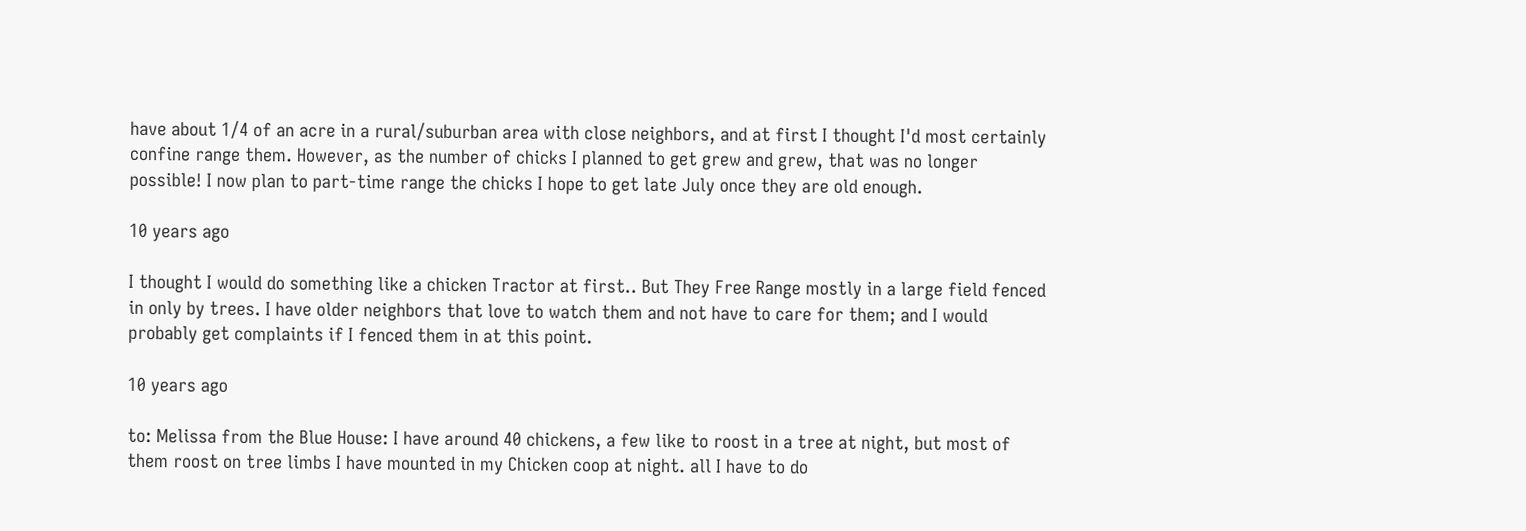have about 1/4 of an acre in a rural/suburban area with close neighbors, and at first I thought I'd most certainly confine range them. However, as the number of chicks I planned to get grew and grew, that was no longer possible! I now plan to part-time range the chicks I hope to get late July once they are old enough.

10 years ago

I thought I would do something like a chicken Tractor at first.. But They Free Range mostly in a large field fenced in only by trees. I have older neighbors that love to watch them and not have to care for them; and I would probably get complaints if I fenced them in at this point.

10 years ago

to: Melissa from the Blue House: I have around 40 chickens, a few like to roost in a tree at night, but most of them roost on tree limbs I have mounted in my Chicken coop at night. all I have to do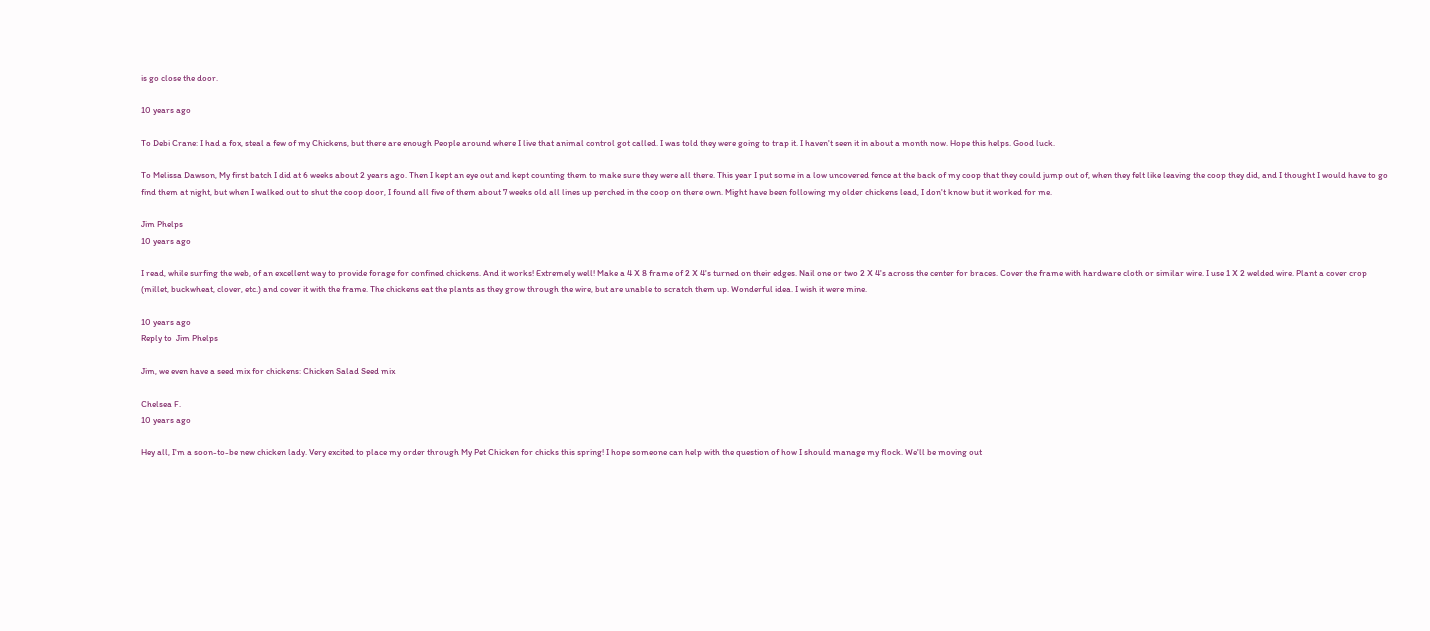is go close the door.

10 years ago

To Debi Crane: I had a fox, steal a few of my Chickens, but there are enough People around where I live that animal control got called. I was told they were going to trap it. I haven't seen it in about a month now. Hope this helps. Good luck.

To Melissa Dawson, My first batch I did at 6 weeks about 2 years ago. Then I kept an eye out and kept counting them to make sure they were all there. This year I put some in a low uncovered fence at the back of my coop that they could jump out of, when they felt like leaving the coop they did, and I thought I would have to go find them at night, but when I walked out to shut the coop door, I found all five of them about 7 weeks old all lines up perched in the coop on there own. Might have been following my older chickens lead, I don't know but it worked for me.

Jim Phelps
10 years ago

I read, while surfing the web, of an excellent way to provide forage for confined chickens. And it works! Extremely well! Make a 4 X 8 frame of 2 X 4's turned on their edges. Nail one or two 2 X 4's across the center for braces. Cover the frame with hardware cloth or similar wire. I use 1 X 2 welded wire. Plant a cover crop (millet, buckwheat, clover, etc.) and cover it with the frame. The chickens eat the plants as they grow through the wire, but are unable to scratch them up. Wonderful idea. I wish it were mine.

10 years ago
Reply to  Jim Phelps

Jim, we even have a seed mix for chickens: Chicken Salad Seed mix

Chelsea F.
10 years ago

Hey all, I'm a soon-to-be new chicken lady. Very excited to place my order through My Pet Chicken for chicks this spring! I hope someone can help with the question of how I should manage my flock. We'll be moving out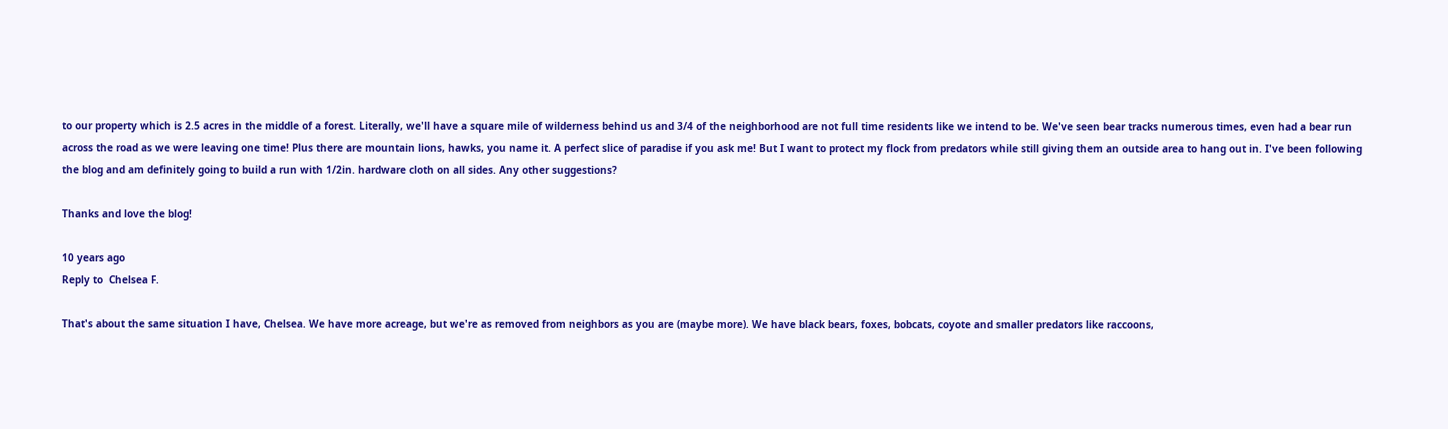to our property which is 2.5 acres in the middle of a forest. Literally, we'll have a square mile of wilderness behind us and 3/4 of the neighborhood are not full time residents like we intend to be. We've seen bear tracks numerous times, even had a bear run across the road as we were leaving one time! Plus there are mountain lions, hawks, you name it. A perfect slice of paradise if you ask me! But I want to protect my flock from predators while still giving them an outside area to hang out in. I've been following the blog and am definitely going to build a run with 1/2in. hardware cloth on all sides. Any other suggestions?

Thanks and love the blog!

10 years ago
Reply to  Chelsea F.

That's about the same situation I have, Chelsea. We have more acreage, but we're as removed from neighbors as you are (maybe more). We have black bears, foxes, bobcats, coyote and smaller predators like raccoons,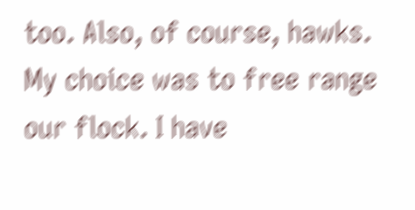too. Also, of course, hawks. My choice was to free range our flock. I have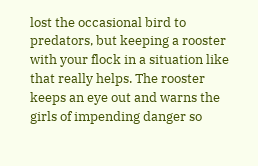lost the occasional bird to predators, but keeping a rooster with your flock in a situation like that really helps. The rooster keeps an eye out and warns the girls of impending danger so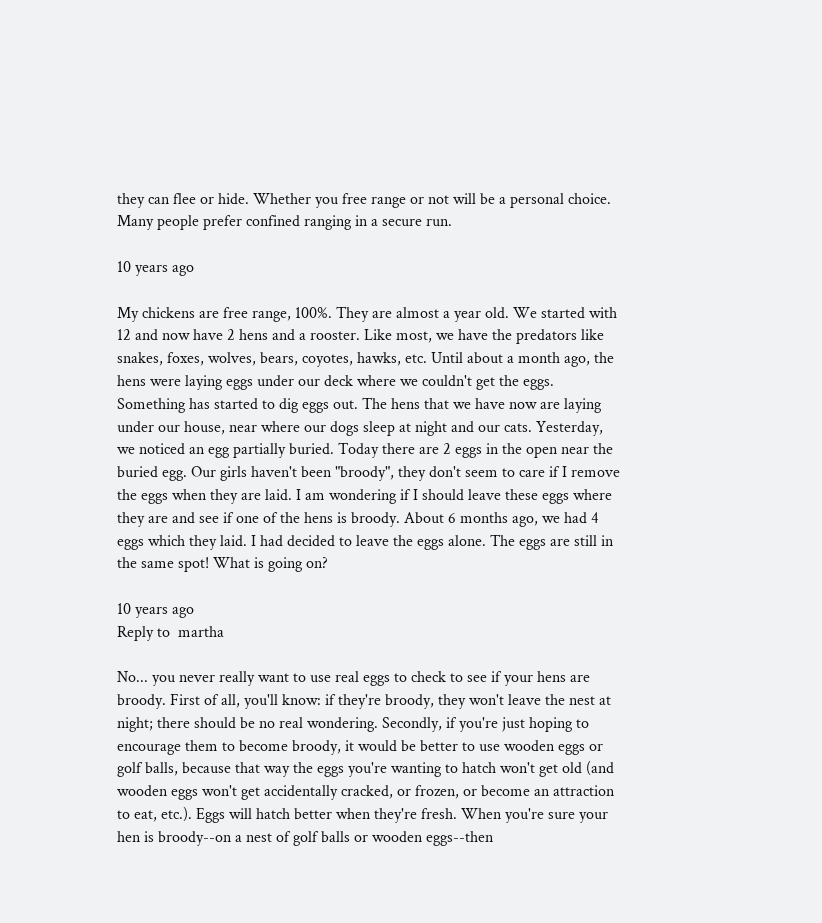they can flee or hide. Whether you free range or not will be a personal choice. Many people prefer confined ranging in a secure run.

10 years ago

My chickens are free range, 100%. They are almost a year old. We started with 12 and now have 2 hens and a rooster. Like most, we have the predators like snakes, foxes, wolves, bears, coyotes, hawks, etc. Until about a month ago, the hens were laying eggs under our deck where we couldn't get the eggs. Something has started to dig eggs out. The hens that we have now are laying under our house, near where our dogs sleep at night and our cats. Yesterday, we noticed an egg partially buried. Today there are 2 eggs in the open near the buried egg. Our girls haven't been "broody", they don't seem to care if I remove the eggs when they are laid. I am wondering if I should leave these eggs where they are and see if one of the hens is broody. About 6 months ago, we had 4 eggs which they laid. I had decided to leave the eggs alone. The eggs are still in the same spot! What is going on?

10 years ago
Reply to  martha

No... you never really want to use real eggs to check to see if your hens are broody. First of all, you'll know: if they're broody, they won't leave the nest at night; there should be no real wondering. Secondly, if you're just hoping to encourage them to become broody, it would be better to use wooden eggs or golf balls, because that way the eggs you're wanting to hatch won't get old (and wooden eggs won't get accidentally cracked, or frozen, or become an attraction to eat, etc.). Eggs will hatch better when they're fresh. When you're sure your hen is broody--on a nest of golf balls or wooden eggs--then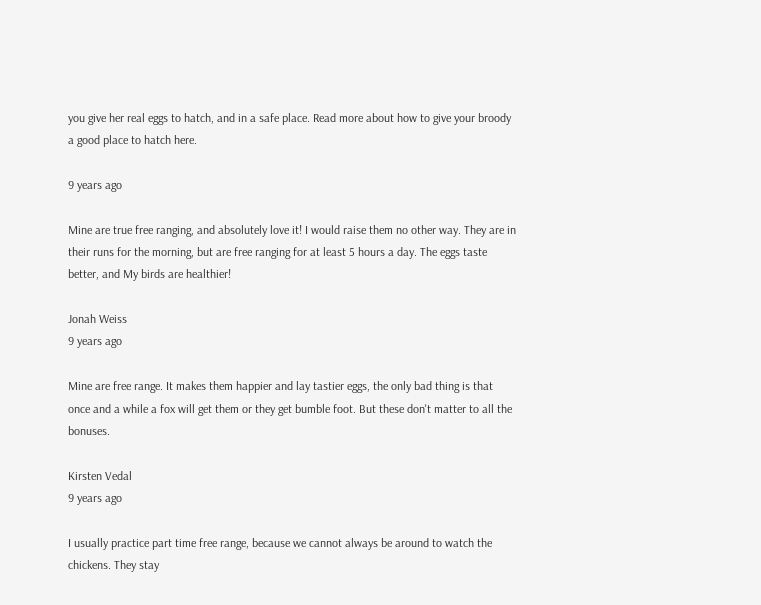you give her real eggs to hatch, and in a safe place. Read more about how to give your broody a good place to hatch here.

9 years ago

Mine are true free ranging, and absolutely love it! I would raise them no other way. They are in their runs for the morning, but are free ranging for at least 5 hours a day. The eggs taste better, and My birds are healthier!

Jonah Weiss
9 years ago

Mine are free range. It makes them happier and lay tastier eggs, the only bad thing is that once and a while a fox will get them or they get bumble foot. But these don't matter to all the bonuses.

Kirsten Vedal
9 years ago

I usually practice part time free range, because we cannot always be around to watch the chickens. They stay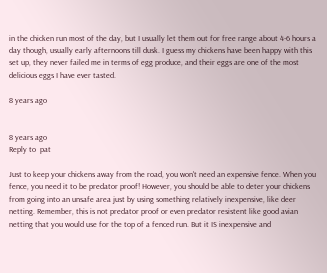in the chicken run most of the day, but I usually let them out for free range about 4-6 hours a day though, usually early afternoons till dusk. I guess my chickens have been happy with this set up, they never failed me in terms of egg produce, and their eggs are one of the most delicious eggs I have ever tasted.

8 years ago


8 years ago
Reply to  pat

Just to keep your chickens away from the road, you won't need an expensive fence. When you fence, you need it to be predator proof! However, you should be able to deter your chickens from going into an unsafe area just by using something relatively inexpensive, like deer netting. Remember, this is not predator proof or even predator resistent like good avian netting that you would use for the top of a fenced run. But it IS inexpensive and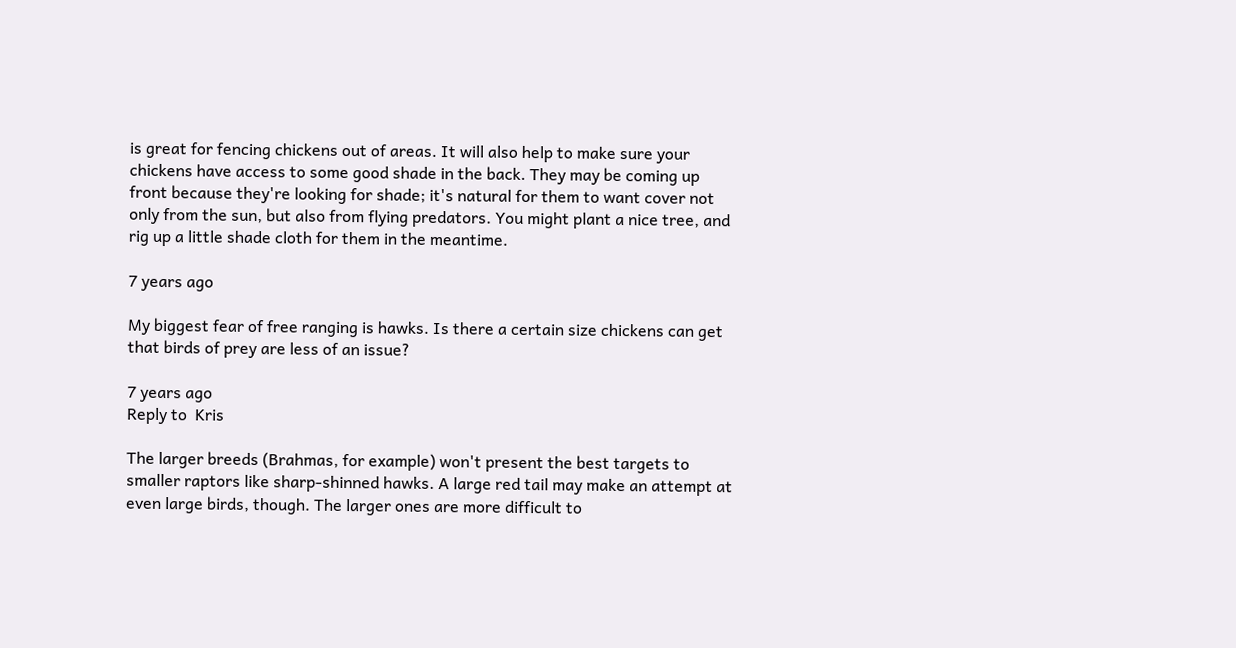is great for fencing chickens out of areas. It will also help to make sure your chickens have access to some good shade in the back. They may be coming up front because they're looking for shade; it's natural for them to want cover not only from the sun, but also from flying predators. You might plant a nice tree, and rig up a little shade cloth for them in the meantime.

7 years ago

My biggest fear of free ranging is hawks. Is there a certain size chickens can get that birds of prey are less of an issue?

7 years ago
Reply to  Kris

The larger breeds (Brahmas, for example) won't present the best targets to smaller raptors like sharp-shinned hawks. A large red tail may make an attempt at even large birds, though. The larger ones are more difficult to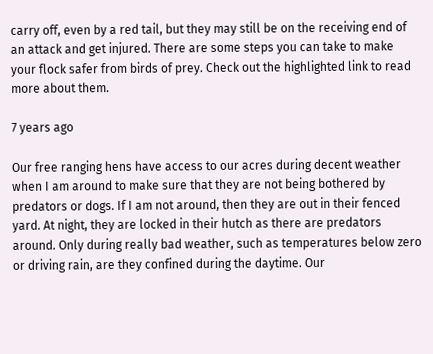carry off, even by a red tail, but they may still be on the receiving end of an attack and get injured. There are some steps you can take to make your flock safer from birds of prey. Check out the highlighted link to read more about them.

7 years ago

Our free ranging hens have access to our acres during decent weather when I am around to make sure that they are not being bothered by predators or dogs. If I am not around, then they are out in their fenced yard. At night, they are locked in their hutch as there are predators around. Only during really bad weather, such as temperatures below zero or driving rain, are they confined during the daytime. Our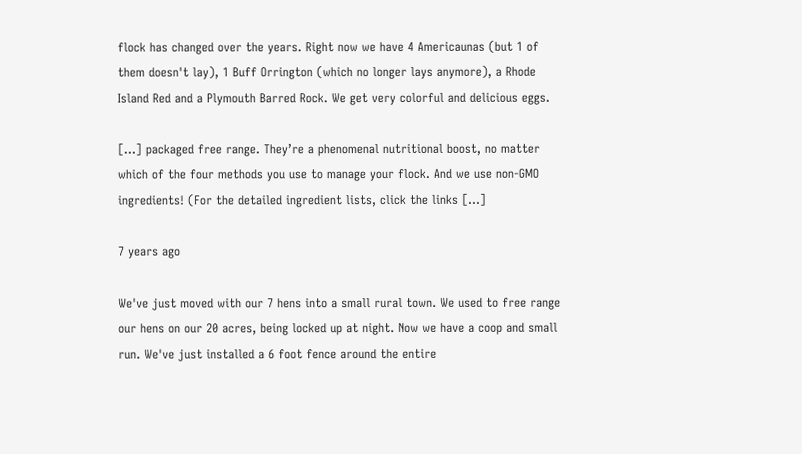flock has changed over the years. Right now we have 4 Americaunas (but 1 of them doesn't lay), 1 Buff Orrington (which no longer lays anymore), a Rhode Island Red and a Plymouth Barred Rock. We get very colorful and delicious eggs.

[…] packaged free range. They’re a phenomenal nutritional boost, no matter which of the four methods you use to manage your flock. And we use non-GMO ingredients! (For the detailed ingredient lists, click the links […]

7 years ago

We've just moved with our 7 hens into a small rural town. We used to free range our hens on our 20 acres, being locked up at night. Now we have a coop and small run. We've just installed a 6 foot fence around the entire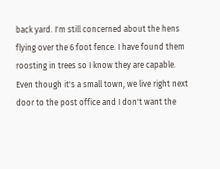back yard. I'm still concerned about the hens flying over the 6 foot fence. I have found them roosting in trees so I know they are capable. Even though it's a small town, we live right next door to the post office and I don't want the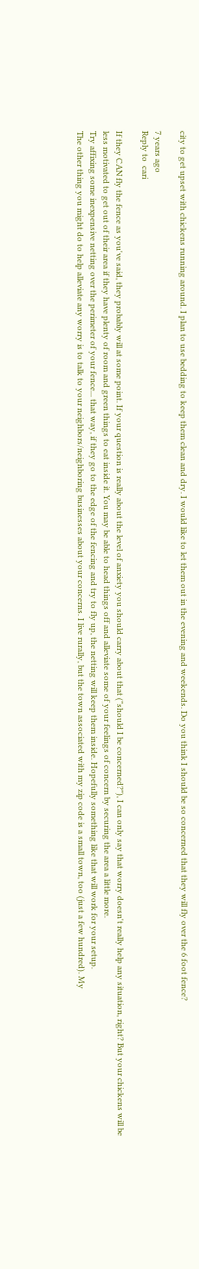city to get upset with chickens running around. I plan to use bedding to keep them clean and dry. I would like to let them out in the evening and weekends. Do you think I should be so concerned that they will fly over the 6 foot fence?

7 years ago
Reply to  cari

If they CAN fly the fence as you've said, they probably will at some point. If your question is really about the level of anxiety you should carry about that ("should I be concerned?"), I can only say that worry doesn't really help any situation, right? But your chickens will be less motivated to get out of their area if they have plenty of room and green things to eat inside it. You may be able to head things off and alleviate some of your feelings of concern by securing the area a little more.
Try affixing some inexpensive netting over the perimeter of your fence... that way, if they go to the edge of the fencing and try to fly up, the netting will keep them inside. Hopefully something like that will work for your setup.
The other thing you might do to help alleviate any worry is to talk to your neighbors/neighboring businesses about your concerns. I live rurally, but the town associated with my zip code is a small town, too (just a few hundred). My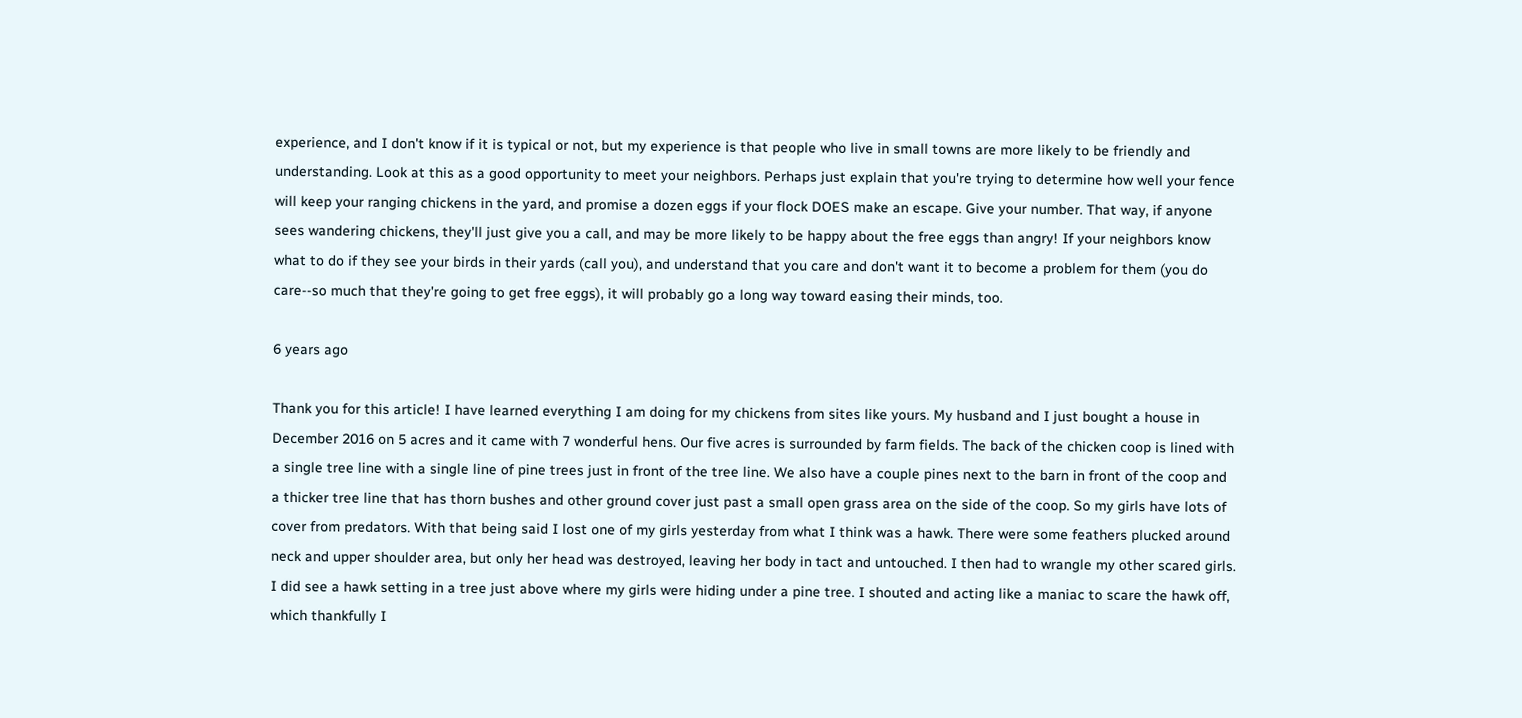experience, and I don't know if it is typical or not, but my experience is that people who live in small towns are more likely to be friendly and understanding. Look at this as a good opportunity to meet your neighbors. Perhaps just explain that you're trying to determine how well your fence will keep your ranging chickens in the yard, and promise a dozen eggs if your flock DOES make an escape. Give your number. That way, if anyone sees wandering chickens, they'll just give you a call, and may be more likely to be happy about the free eggs than angry! If your neighbors know what to do if they see your birds in their yards (call you), and understand that you care and don't want it to become a problem for them (you do care--so much that they're going to get free eggs), it will probably go a long way toward easing their minds, too.

6 years ago

Thank you for this article! I have learned everything I am doing for my chickens from sites like yours. My husband and I just bought a house in December 2016 on 5 acres and it came with 7 wonderful hens. Our five acres is surrounded by farm fields. The back of the chicken coop is lined with a single tree line with a single line of pine trees just in front of the tree line. We also have a couple pines next to the barn in front of the coop and a thicker tree line that has thorn bushes and other ground cover just past a small open grass area on the side of the coop. So my girls have lots of cover from predators. With that being said I lost one of my girls yesterday from what I think was a hawk. There were some feathers plucked around neck and upper shoulder area, but only her head was destroyed, leaving her body in tact and untouched. I then had to wrangle my other scared girls. I did see a hawk setting in a tree just above where my girls were hiding under a pine tree. I shouted and acting like a maniac to scare the hawk off, which thankfully I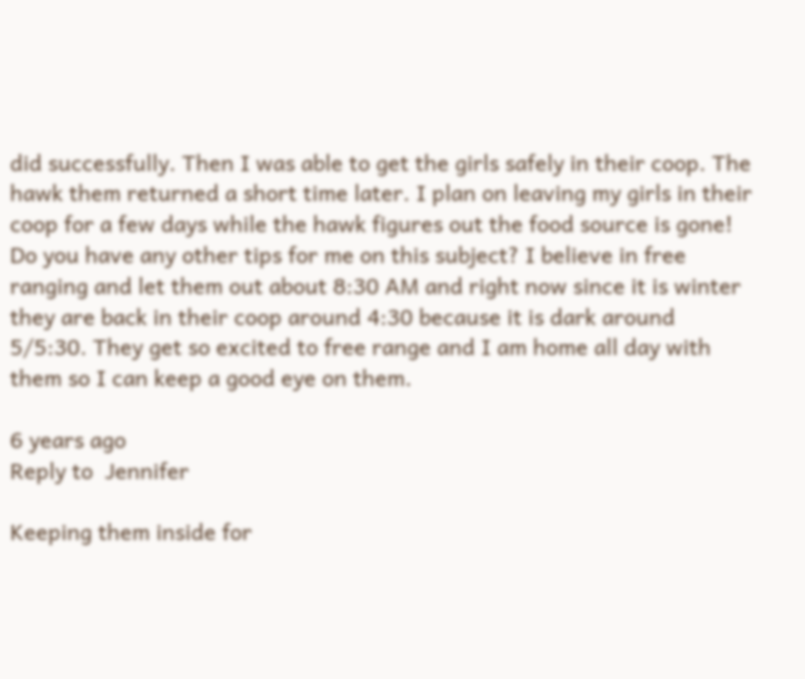did successfully. Then I was able to get the girls safely in their coop. The hawk them returned a short time later. I plan on leaving my girls in their coop for a few days while the hawk figures out the food source is gone! Do you have any other tips for me on this subject? I believe in free ranging and let them out about 8:30 AM and right now since it is winter they are back in their coop around 4:30 because it is dark around 5/5:30. They get so excited to free range and I am home all day with them so I can keep a good eye on them.

6 years ago
Reply to  Jennifer

Keeping them inside for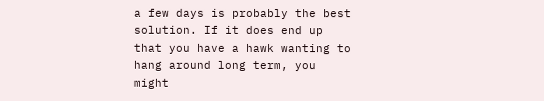a few days is probably the best solution. If it does end up that you have a hawk wanting to hang around long term, you might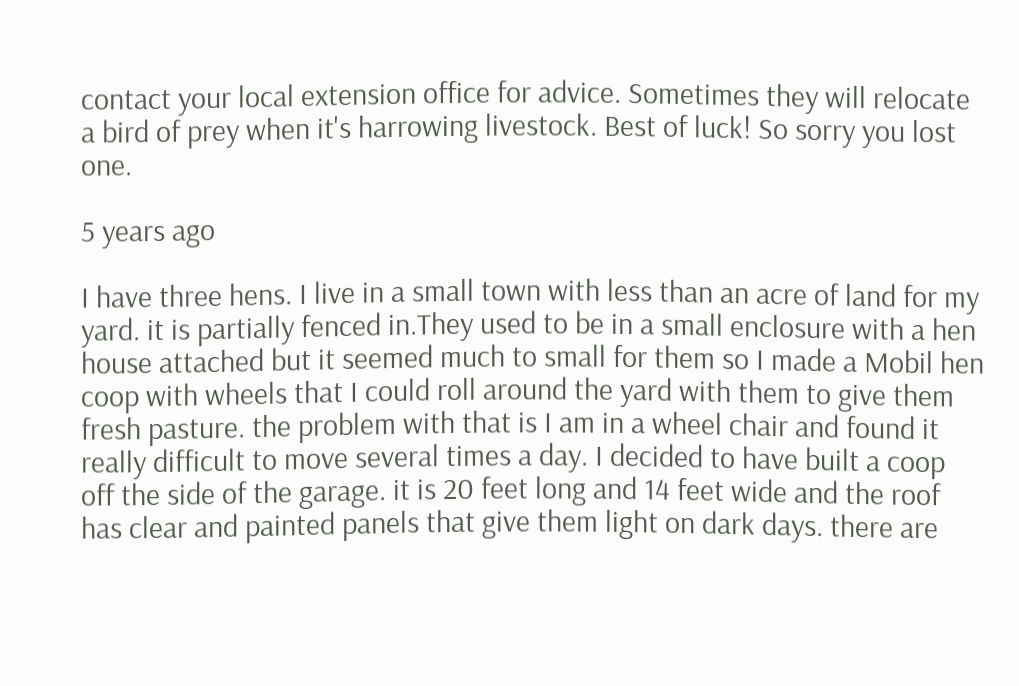contact your local extension office for advice. Sometimes they will relocate a bird of prey when it's harrowing livestock. Best of luck! So sorry you lost one.

5 years ago

I have three hens. I live in a small town with less than an acre of land for my yard. it is partially fenced in.They used to be in a small enclosure with a hen house attached but it seemed much to small for them so I made a Mobil hen coop with wheels that I could roll around the yard with them to give them fresh pasture. the problem with that is I am in a wheel chair and found it really difficult to move several times a day. I decided to have built a coop off the side of the garage. it is 20 feet long and 14 feet wide and the roof has clear and painted panels that give them light on dark days. there are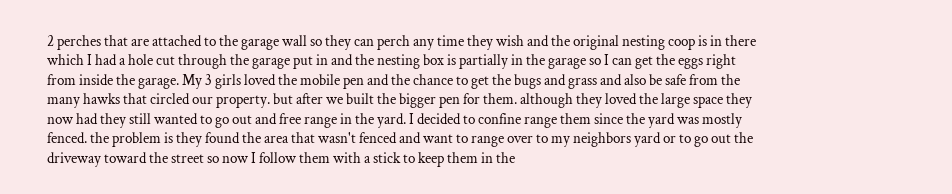2 perches that are attached to the garage wall so they can perch any time they wish and the original nesting coop is in there which I had a hole cut through the garage put in and the nesting box is partially in the garage so I can get the eggs right from inside the garage. My 3 girls loved the mobile pen and the chance to get the bugs and grass and also be safe from the many hawks that circled our property. but after we built the bigger pen for them. although they loved the large space they now had they still wanted to go out and free range in the yard. I decided to confine range them since the yard was mostly fenced. the problem is they found the area that wasn't fenced and want to range over to my neighbors yard or to go out the driveway toward the street so now I follow them with a stick to keep them in the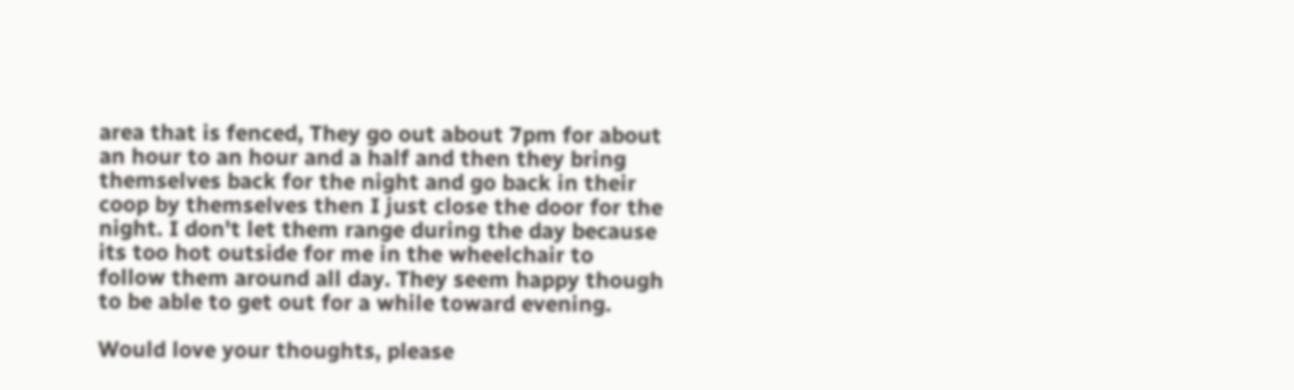area that is fenced, They go out about 7pm for about an hour to an hour and a half and then they bring themselves back for the night and go back in their coop by themselves then I just close the door for the night. I don't let them range during the day because its too hot outside for me in the wheelchair to follow them around all day. They seem happy though to be able to get out for a while toward evening.

Would love your thoughts, please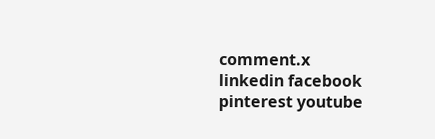comment.x
linkedin facebook pinterest youtube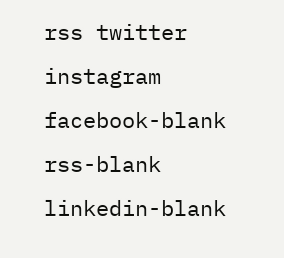rss twitter instagram facebook-blank rss-blank linkedin-blank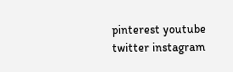pinterest youtube twitter instagram